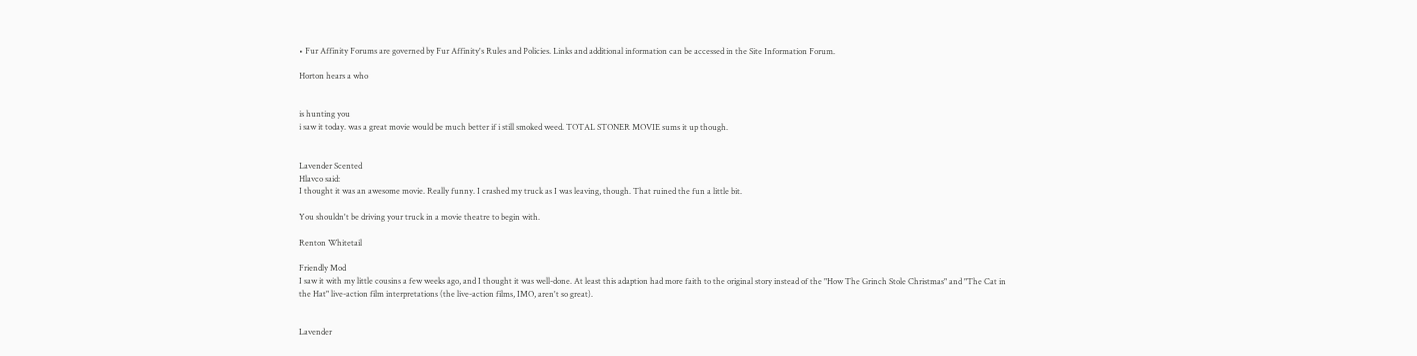• Fur Affinity Forums are governed by Fur Affinity's Rules and Policies. Links and additional information can be accessed in the Site Information Forum.

Horton hears a who


is hunting you
i saw it today. was a great movie would be much better if i still smoked weed. TOTAL STONER MOVIE sums it up though.


Lavender Scented
Hlavco said:
I thought it was an awesome movie. Really funny. I crashed my truck as I was leaving, though. That ruined the fun a little bit.

You shouldn't be driving your truck in a movie theatre to begin with.

Renton Whitetail

Friendly Mod
I saw it with my little cousins a few weeks ago, and I thought it was well-done. At least this adaption had more faith to the original story instead of the "How The Grinch Stole Christmas" and "The Cat in the Hat" live-action film interpretations (the live-action films, IMO, aren't so great).


Lavender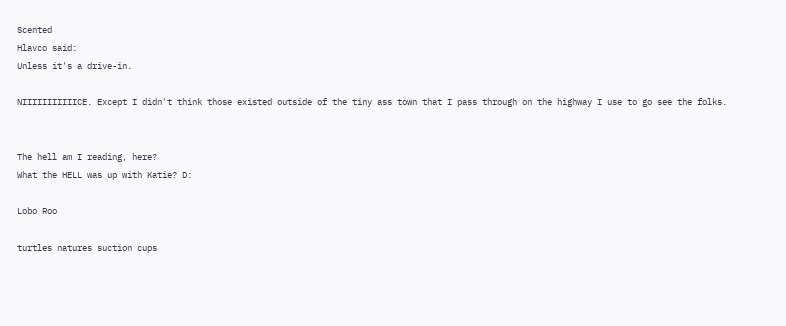Scented
Hlavco said:
Unless it's a drive-in.

NIIIIIIIIIIICE. Except I didn't think those existed outside of the tiny ass town that I pass through on the highway I use to go see the folks.


The hell am I reading, here?
What the HELL was up with Katie? D:

Lobo Roo

turtles natures suction cups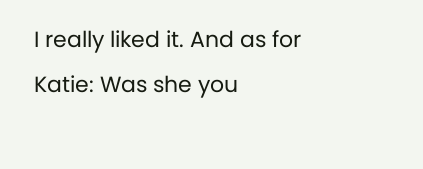I really liked it. And as for Katie: Was she you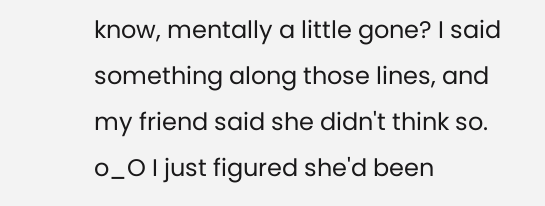know, mentally a little gone? I said something along those lines, and my friend said she didn't think so. o_O I just figured she'd been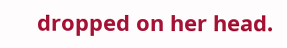dropped on her head.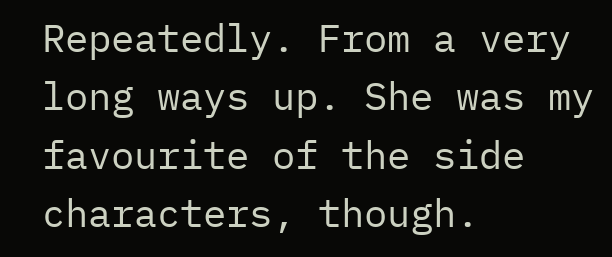Repeatedly. From a very long ways up. She was my favourite of the side characters, though.